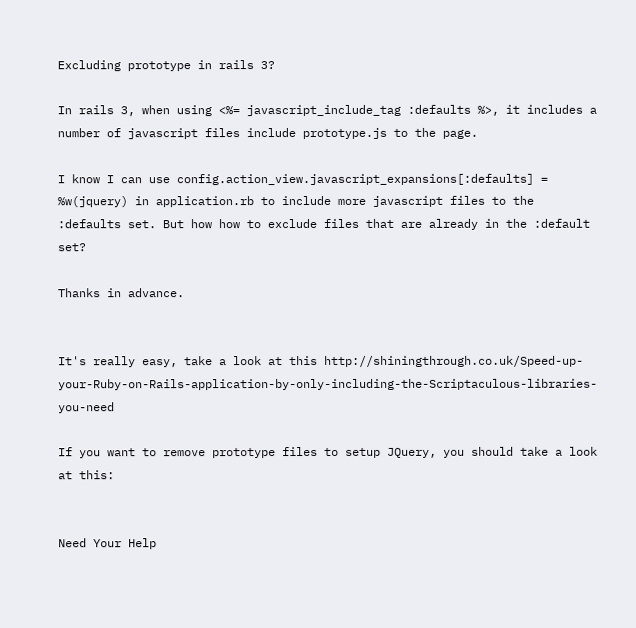Excluding prototype in rails 3?

In rails 3, when using <%= javascript_include_tag :defaults %>, it includes a number of javascript files include prototype.js to the page.

I know I can use config.action_view.javascript_expansions[:defaults] = %w(jquery) in application.rb to include more javascript files to the :defaults set. But how how to exclude files that are already in the :default set?

Thanks in advance.


It's really easy, take a look at this http://shiningthrough.co.uk/Speed-up-your-Ruby-on-Rails-application-by-only-including-the-Scriptaculous-libraries-you-need

If you want to remove prototype files to setup JQuery, you should take a look at this:


Need Your Help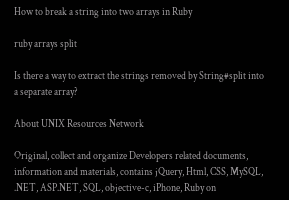How to break a string into two arrays in Ruby

ruby arrays split

Is there a way to extract the strings removed by String#split into a separate array?

About UNIX Resources Network

Original, collect and organize Developers related documents, information and materials, contains jQuery, Html, CSS, MySQL, .NET, ASP.NET, SQL, objective-c, iPhone, Ruby on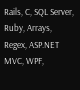Rails, C, SQL Server, Ruby, Arrays, Regex, ASP.NET MVC, WPF,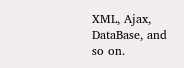XML, Ajax, DataBase, and so on.